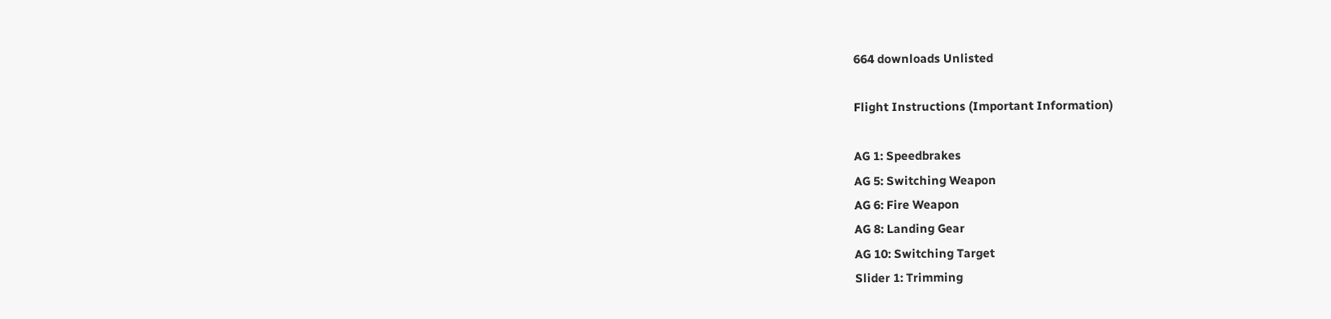664 downloads Unlisted

Flight Instructions (Important Information)

AG 1: Speedbrakes
AG 5: Switching Weapon
AG 6: Fire Weapon
AG 8: Landing Gear
AG 10: Switching Target
Slider 1: Trimming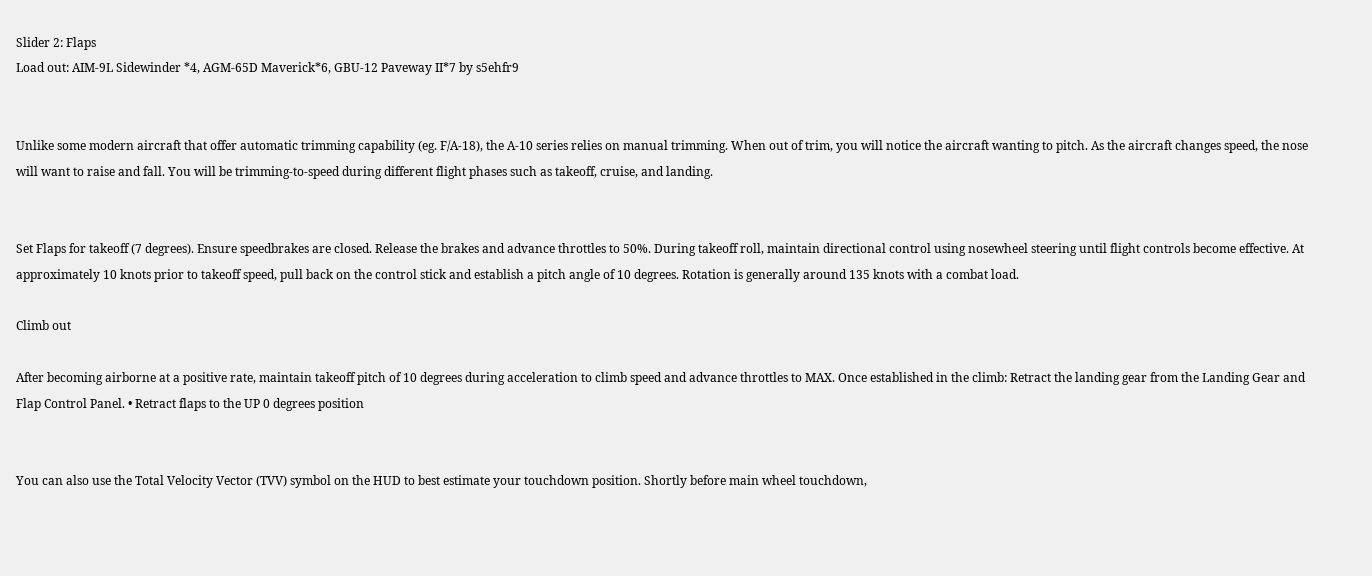Slider 2: Flaps
Load out: AIM-9L Sidewinder *4, AGM-65D Maverick*6, GBU-12 Paveway II*7 by s5ehfr9


Unlike some modern aircraft that offer automatic trimming capability (eg. F/A-18), the A-10 series relies on manual trimming. When out of trim, you will notice the aircraft wanting to pitch. As the aircraft changes speed, the nose will want to raise and fall. You will be trimming-to-speed during different flight phases such as takeoff, cruise, and landing.


Set Flaps for takeoff (7 degrees). Ensure speedbrakes are closed. Release the brakes and advance throttles to 50%. During takeoff roll, maintain directional control using nosewheel steering until flight controls become effective. At approximately 10 knots prior to takeoff speed, pull back on the control stick and establish a pitch angle of 10 degrees. Rotation is generally around 135 knots with a combat load.

Climb out

After becoming airborne at a positive rate, maintain takeoff pitch of 10 degrees during acceleration to climb speed and advance throttles to MAX. Once established in the climb: Retract the landing gear from the Landing Gear and Flap Control Panel. • Retract flaps to the UP 0 degrees position


You can also use the Total Velocity Vector (TVV) symbol on the HUD to best estimate your touchdown position. Shortly before main wheel touchdown,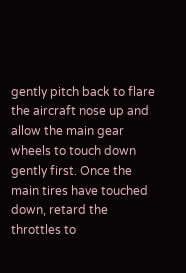gently pitch back to flare the aircraft nose up and allow the main gear wheels to touch down gently first. Once the main tires have touched down, retard the throttles to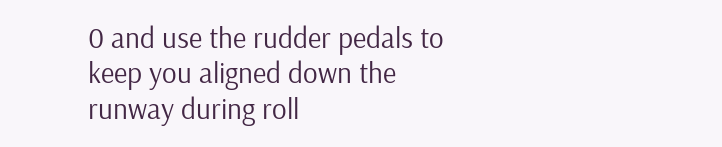0 and use the rudder pedals to keep you aligned down the runway during roll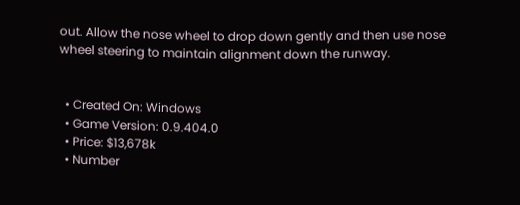out. Allow the nose wheel to drop down gently and then use nose wheel steering to maintain alignment down the runway.


  • Created On: Windows
  • Game Version: 0.9.404.0
  • Price: $13,678k
  • Number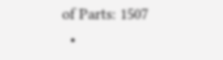of Parts: 1507
  •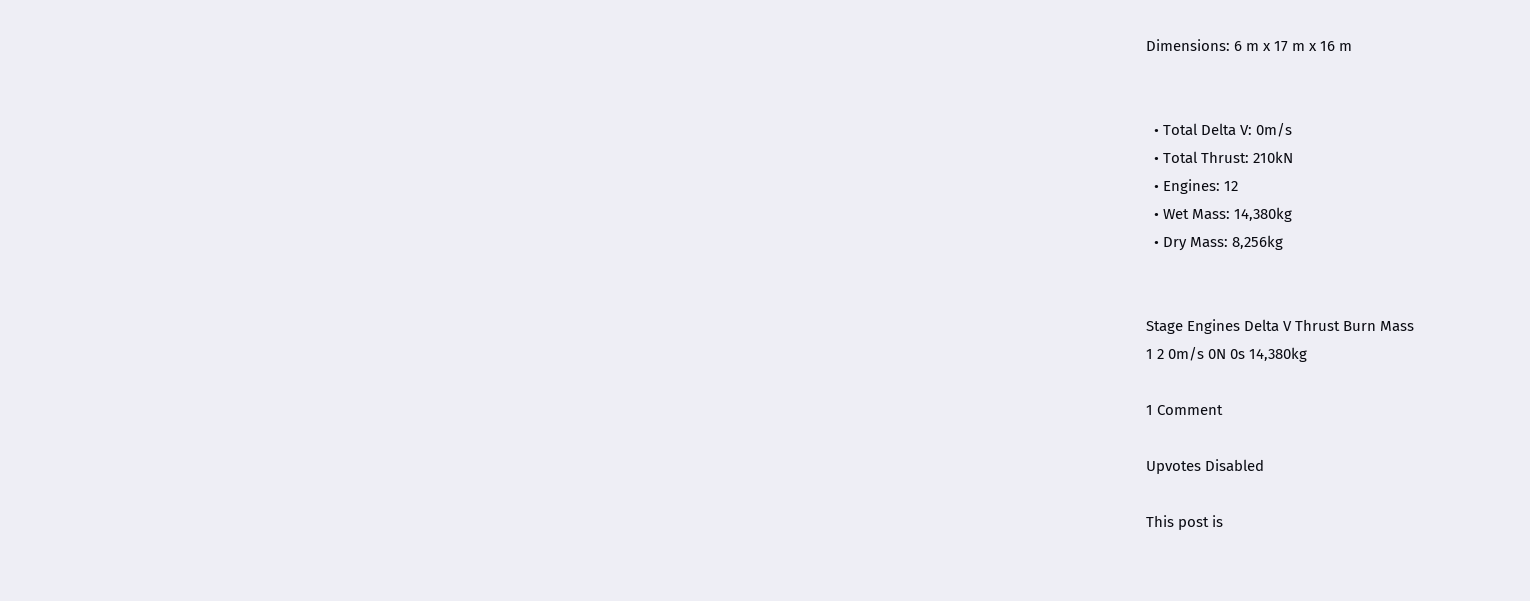Dimensions: 6 m x 17 m x 16 m


  • Total Delta V: 0m/s
  • Total Thrust: 210kN
  • Engines: 12
  • Wet Mass: 14,380kg
  • Dry Mass: 8,256kg


Stage Engines Delta V Thrust Burn Mass
1 2 0m/s 0N 0s 14,380kg

1 Comment

Upvotes Disabled

This post is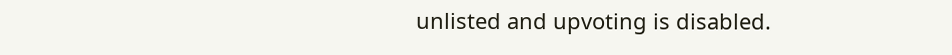unlisted and upvoting is disabled.